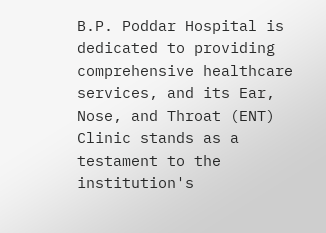B.P. Poddar Hospital is dedicated to providing comprehensive healthcare services, and its Ear, Nose, and Throat (ENT) Clinic stands as a testament to the institution's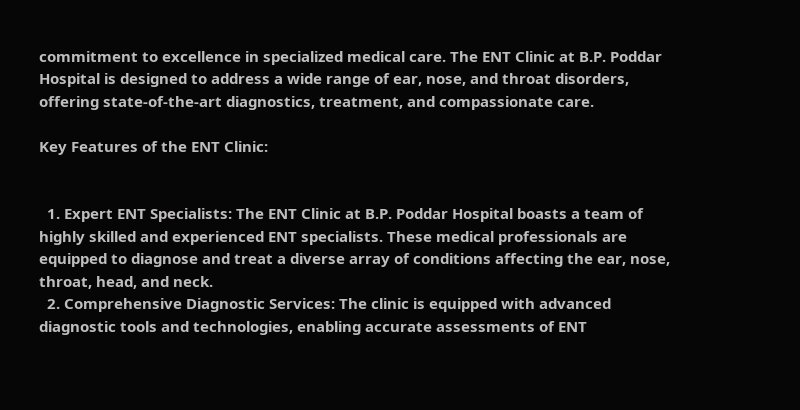commitment to excellence in specialized medical care. The ENT Clinic at B.P. Poddar Hospital is designed to address a wide range of ear, nose, and throat disorders, offering state-of-the-art diagnostics, treatment, and compassionate care.

Key Features of the ENT Clinic:


  1. Expert ENT Specialists: The ENT Clinic at B.P. Poddar Hospital boasts a team of highly skilled and experienced ENT specialists. These medical professionals are equipped to diagnose and treat a diverse array of conditions affecting the ear, nose, throat, head, and neck.
  2. Comprehensive Diagnostic Services: The clinic is equipped with advanced diagnostic tools and technologies, enabling accurate assessments of ENT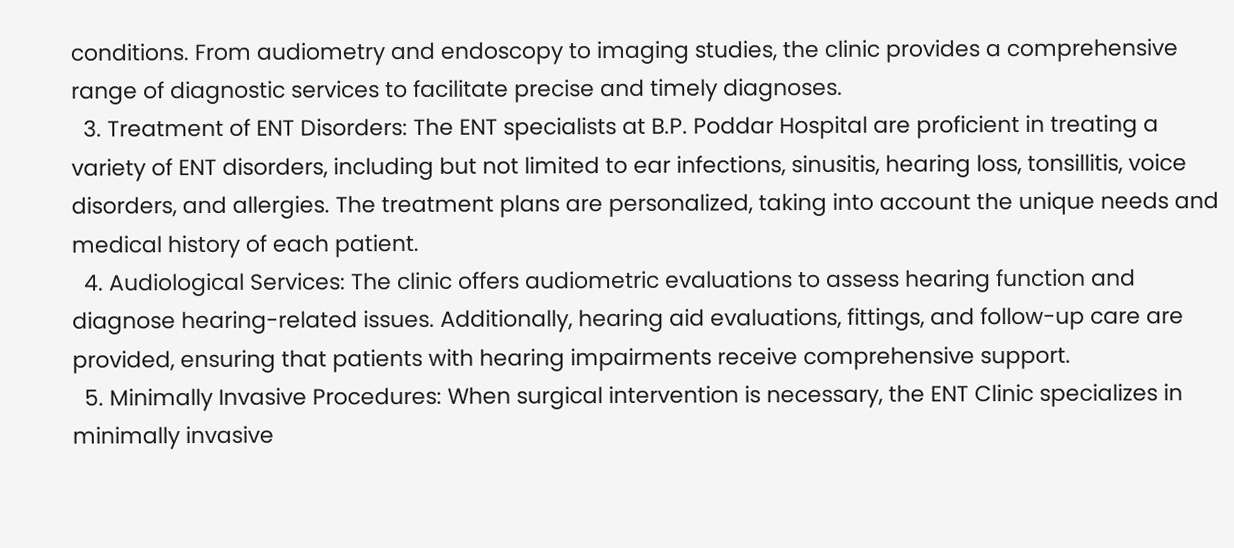conditions. From audiometry and endoscopy to imaging studies, the clinic provides a comprehensive range of diagnostic services to facilitate precise and timely diagnoses.
  3. Treatment of ENT Disorders: The ENT specialists at B.P. Poddar Hospital are proficient in treating a variety of ENT disorders, including but not limited to ear infections, sinusitis, hearing loss, tonsillitis, voice disorders, and allergies. The treatment plans are personalized, taking into account the unique needs and medical history of each patient.
  4. Audiological Services: The clinic offers audiometric evaluations to assess hearing function and diagnose hearing-related issues. Additionally, hearing aid evaluations, fittings, and follow-up care are provided, ensuring that patients with hearing impairments receive comprehensive support.
  5. Minimally Invasive Procedures: When surgical intervention is necessary, the ENT Clinic specializes in minimally invasive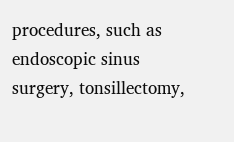procedures, such as endoscopic sinus surgery, tonsillectomy,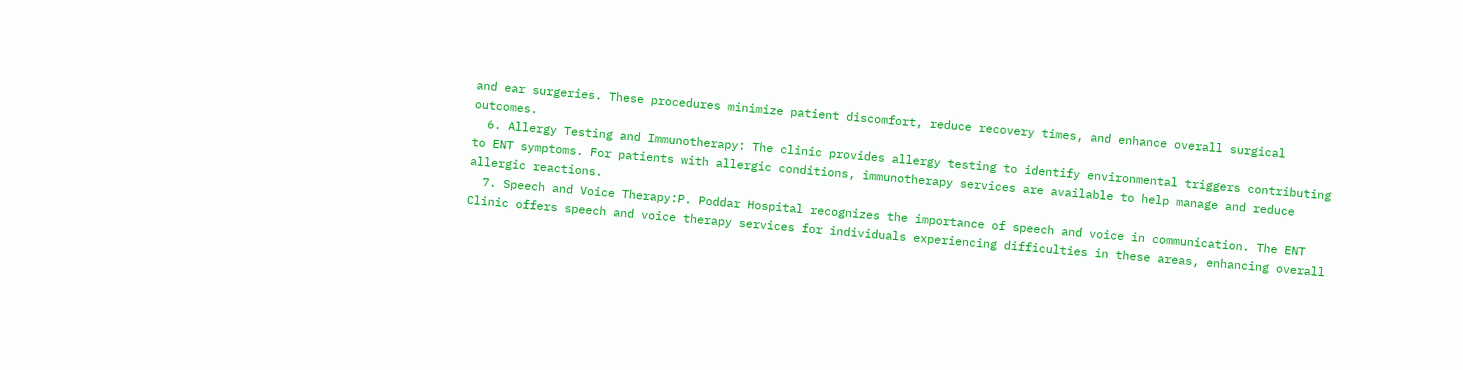and ear surgeries. These procedures minimize patient discomfort, reduce recovery times, and enhance overall surgical outcomes.
  6. Allergy Testing and Immunotherapy: The clinic provides allergy testing to identify environmental triggers contributing to ENT symptoms. For patients with allergic conditions, immunotherapy services are available to help manage and reduce allergic reactions.
  7. Speech and Voice Therapy:P. Poddar Hospital recognizes the importance of speech and voice in communication. The ENT Clinic offers speech and voice therapy services for individuals experiencing difficulties in these areas, enhancing overall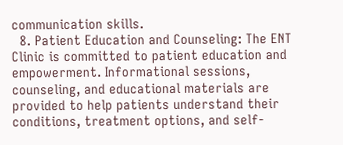communication skills.
  8. Patient Education and Counseling: The ENT Clinic is committed to patient education and empowerment. Informational sessions, counseling, and educational materials are provided to help patients understand their conditions, treatment options, and self-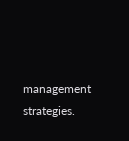management strategies.